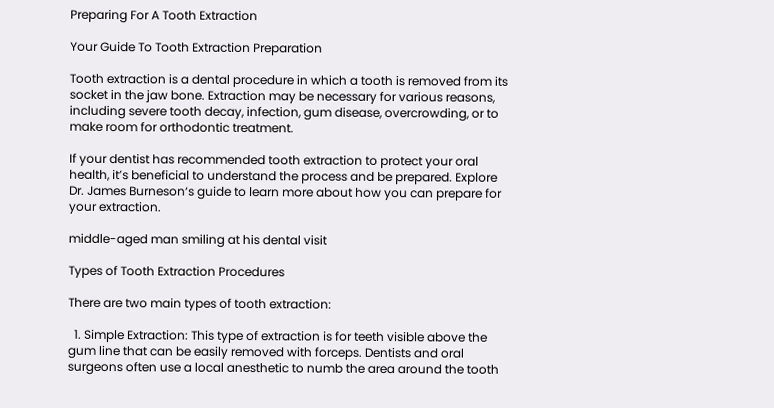Preparing For A Tooth Extraction

Your Guide To Tooth Extraction Preparation

Tooth extraction is a dental procedure in which a tooth is removed from its socket in the jaw bone. Extraction may be necessary for various reasons, including severe tooth decay, infection, gum disease, overcrowding, or to make room for orthodontic treatment.

If your dentist has recommended tooth extraction to protect your oral health, it’s beneficial to understand the process and be prepared. Explore Dr. James Burneson‘s guide to learn more about how you can prepare for your extraction.

middle-aged man smiling at his dental visit

Types of Tooth Extraction Procedures

There are two main types of tooth extraction:

  1. Simple Extraction: This type of extraction is for teeth visible above the gum line that can be easily removed with forceps. Dentists and oral surgeons often use a local anesthetic to numb the area around the tooth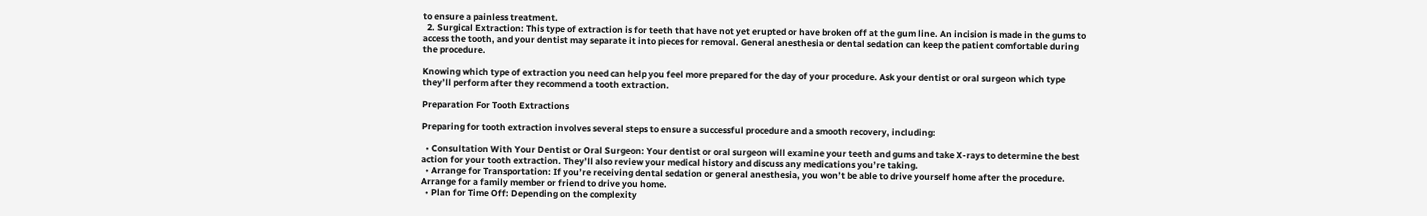to ensure a painless treatment.
  2. Surgical Extraction: This type of extraction is for teeth that have not yet erupted or have broken off at the gum line. An incision is made in the gums to access the tooth, and your dentist may separate it into pieces for removal. General anesthesia or dental sedation can keep the patient comfortable during the procedure.

Knowing which type of extraction you need can help you feel more prepared for the day of your procedure. Ask your dentist or oral surgeon which type they’ll perform after they recommend a tooth extraction.

Preparation For Tooth Extractions

Preparing for tooth extraction involves several steps to ensure a successful procedure and a smooth recovery, including:

  • Consultation With Your Dentist or Oral Surgeon: Your dentist or oral surgeon will examine your teeth and gums and take X-rays to determine the best action for your tooth extraction. They’ll also review your medical history and discuss any medications you’re taking.
  • Arrange for Transportation: If you’re receiving dental sedation or general anesthesia, you won’t be able to drive yourself home after the procedure. Arrange for a family member or friend to drive you home.
  • Plan for Time Off: Depending on the complexity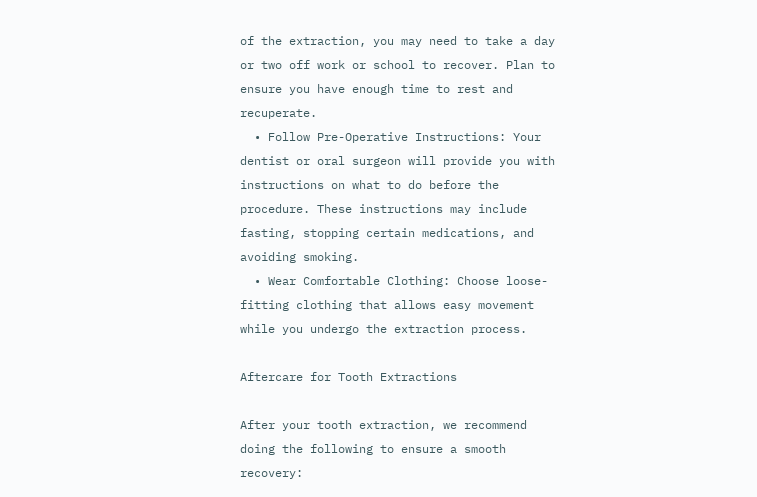of the extraction, you may need to take a day or two off work or school to recover. Plan to ensure you have enough time to rest and recuperate.
  • Follow Pre-Operative Instructions: Your dentist or oral surgeon will provide you with instructions on what to do before the procedure. These instructions may include fasting, stopping certain medications, and avoiding smoking.
  • Wear Comfortable Clothing: Choose loose-fitting clothing that allows easy movement while you undergo the extraction process.

Aftercare for Tooth Extractions

After your tooth extraction, we recommend doing the following to ensure a smooth recovery: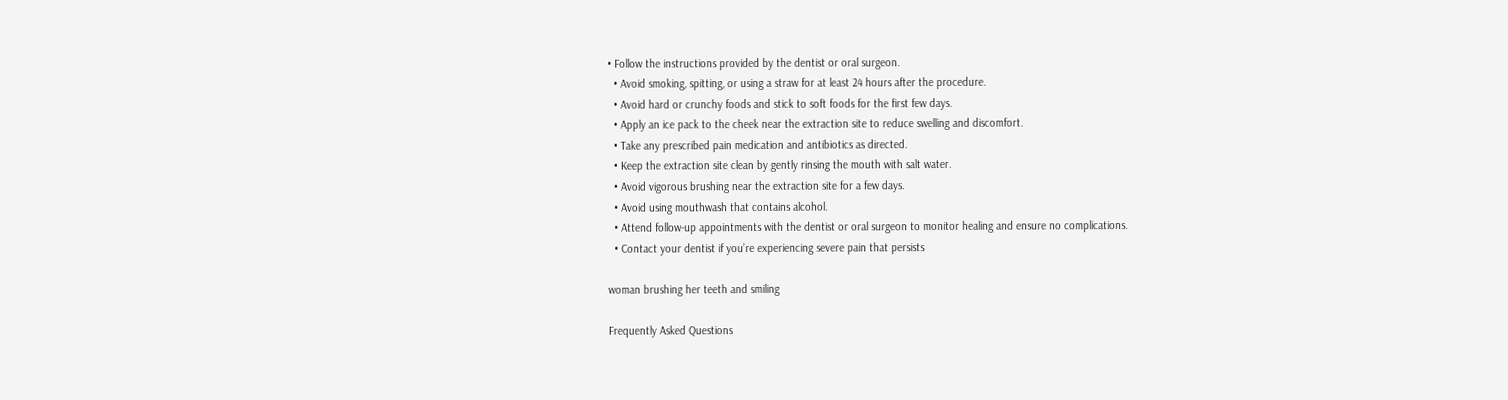• Follow the instructions provided by the dentist or oral surgeon.
  • Avoid smoking, spitting, or using a straw for at least 24 hours after the procedure.
  • Avoid hard or crunchy foods and stick to soft foods for the first few days.
  • Apply an ice pack to the cheek near the extraction site to reduce swelling and discomfort.
  • Take any prescribed pain medication and antibiotics as directed.
  • Keep the extraction site clean by gently rinsing the mouth with salt water.
  • Avoid vigorous brushing near the extraction site for a few days.
  • Avoid using mouthwash that contains alcohol.
  • Attend follow-up appointments with the dentist or oral surgeon to monitor healing and ensure no complications.
  • Contact your dentist if you’re experiencing severe pain that persists

woman brushing her teeth and smiling

Frequently Asked Questions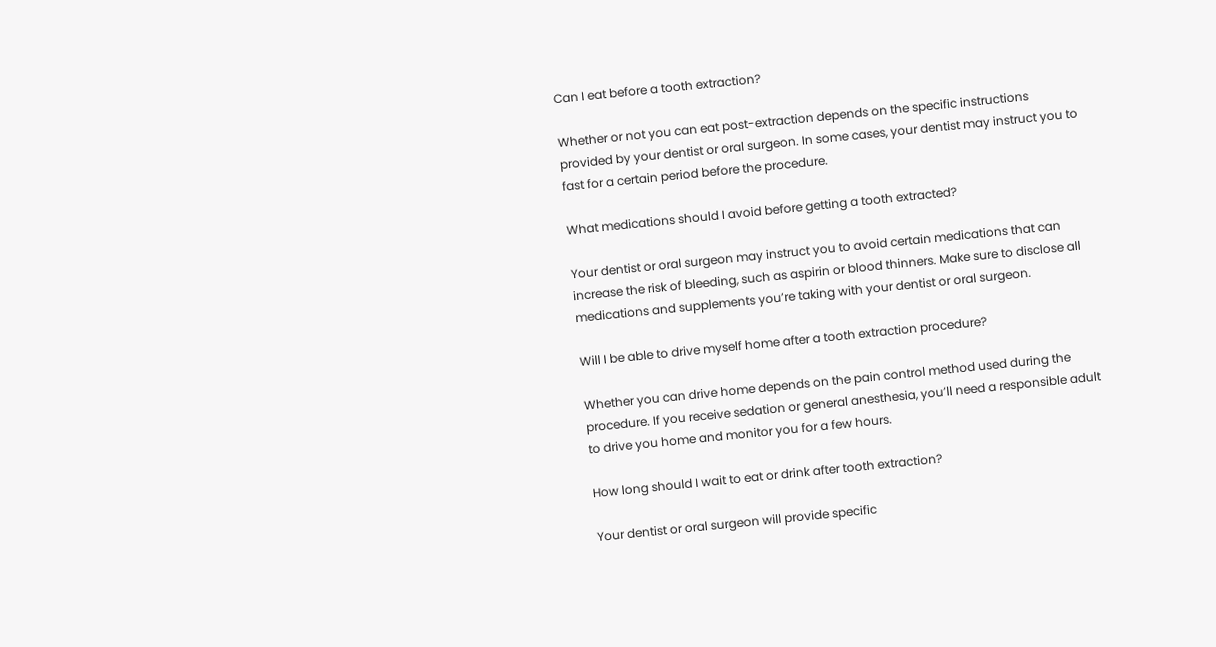Can I eat before a tooth extraction?

Whether or not you can eat post-extraction depends on the specific instructions provided by your dentist or oral surgeon. In some cases, your dentist may instruct you to fast for a certain period before the procedure.

What medications should I avoid before getting a tooth extracted?

Your dentist or oral surgeon may instruct you to avoid certain medications that can increase the risk of bleeding, such as aspirin or blood thinners. Make sure to disclose all medications and supplements you’re taking with your dentist or oral surgeon.

Will I be able to drive myself home after a tooth extraction procedure?

Whether you can drive home depends on the pain control method used during the procedure. If you receive sedation or general anesthesia, you’ll need a responsible adult to drive you home and monitor you for a few hours.

How long should I wait to eat or drink after tooth extraction?

Your dentist or oral surgeon will provide specific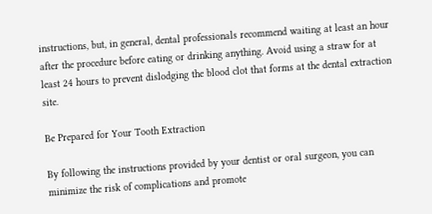instructions, but, in general, dental professionals recommend waiting at least an hour after the procedure before eating or drinking anything. Avoid using a straw for at least 24 hours to prevent dislodging the blood clot that forms at the dental extraction site.

Be Prepared for Your Tooth Extraction

By following the instructions provided by your dentist or oral surgeon, you can minimize the risk of complications and promote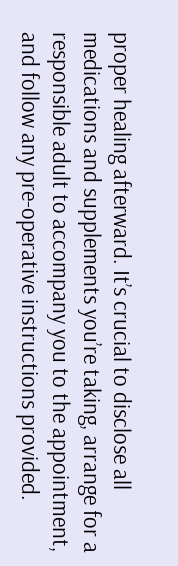proper healing afterward. It’s crucial to disclose all medications and supplements you’re taking, arrange for a responsible adult to accompany you to the appointment, and follow any pre-operative instructions provided.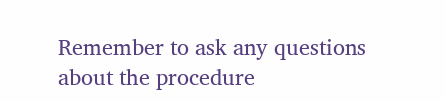Remember to ask any questions about the procedure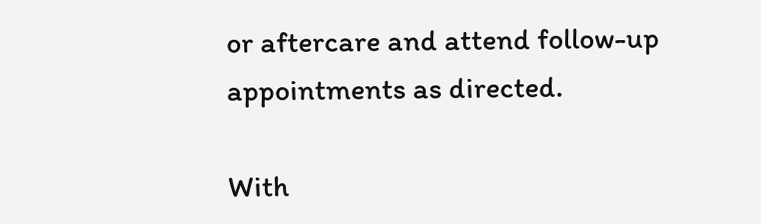or aftercare and attend follow-up appointments as directed.

With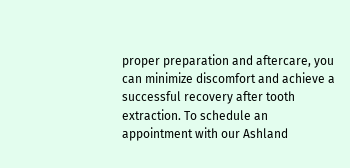proper preparation and aftercare, you can minimize discomfort and achieve a successful recovery after tooth extraction. To schedule an appointment with our Ashland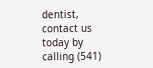dentist, contact us today by calling (541)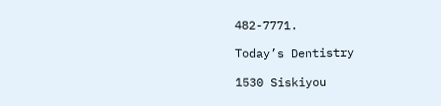482-7771.

Today’s Dentistry

1530 Siskiyou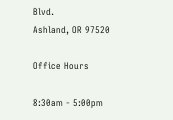Blvd.
Ashland, OR 97520

Office Hours

8:30am - 5:00pm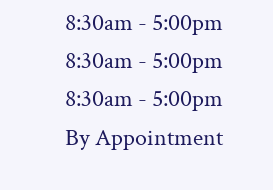8:30am - 5:00pm
8:30am - 5:00pm
8:30am - 5:00pm
By Appointment